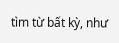tìm từ bất kỳ, như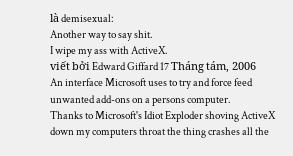là demisexual:
Another way to say shit.
I wipe my ass with ActiveX.
viết bởi Edward Giffard 17 Tháng tám, 2006
An interface Microsoft uses to try and force feed unwanted add-ons on a persons computer.
Thanks to Microsoft's Idiot Exploder shoving ActiveX down my computers throat the thing crashes all the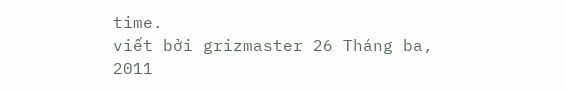time.
viết bởi grizmaster 26 Tháng ba, 2011